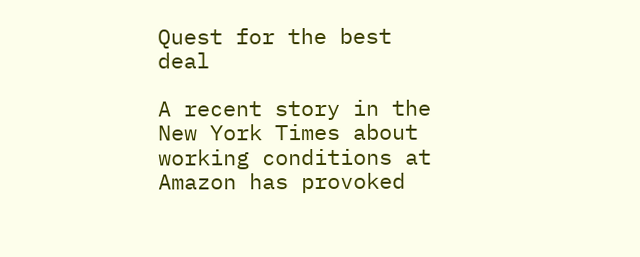Quest for the best deal

A recent story in the New York Times about working conditions at Amazon has provoked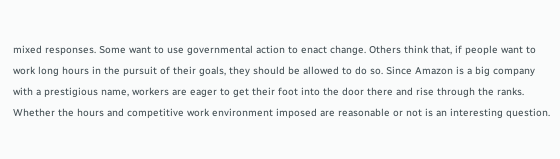mixed responses. Some want to use governmental action to enact change. Others think that, if people want to work long hours in the pursuit of their goals, they should be allowed to do so. Since Amazon is a big company with a prestigious name, workers are eager to get their foot into the door there and rise through the ranks. Whether the hours and competitive work environment imposed are reasonable or not is an interesting question.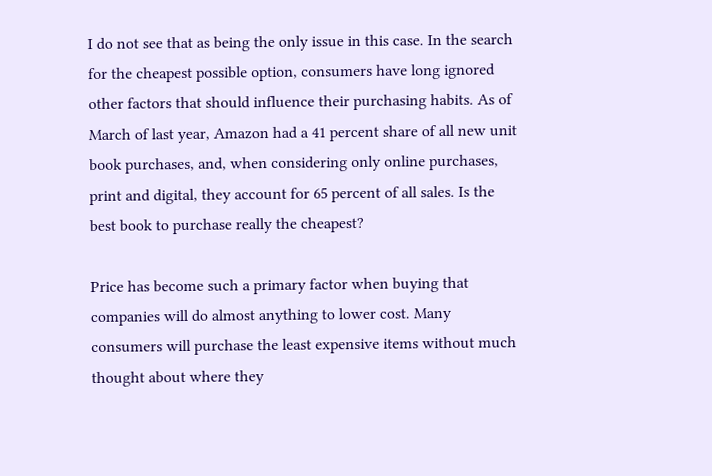I do not see that as being the only issue in this case. In the search for the cheapest possible option, consumers have long ignored other factors that should influence their purchasing habits. As of March of last year, Amazon had a 41 percent share of all new unit book purchases, and, when considering only online purchases, print and digital, they account for 65 percent of all sales. Is the best book to purchase really the cheapest?

Price has become such a primary factor when buying that companies will do almost anything to lower cost. Many consumers will purchase the least expensive items without much thought about where they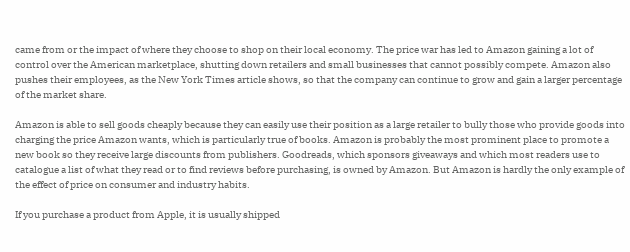came from or the impact of where they choose to shop on their local economy. The price war has led to Amazon gaining a lot of control over the American marketplace, shutting down retailers and small businesses that cannot possibly compete. Amazon also pushes their employees, as the New York Times article shows, so that the company can continue to grow and gain a larger percentage of the market share.

Amazon is able to sell goods cheaply because they can easily use their position as a large retailer to bully those who provide goods into charging the price Amazon wants, which is particularly true of books. Amazon is probably the most prominent place to promote a new book so they receive large discounts from publishers. Goodreads, which sponsors giveaways and which most readers use to catalogue a list of what they read or to find reviews before purchasing, is owned by Amazon. But Amazon is hardly the only example of the effect of price on consumer and industry habits.

If you purchase a product from Apple, it is usually shipped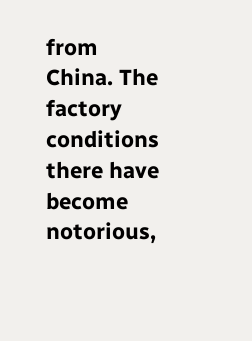from China. The factory conditions there have become notorious,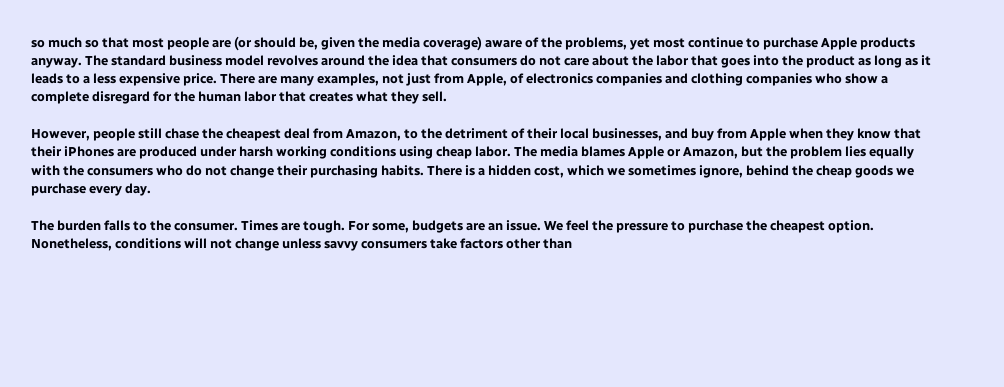so much so that most people are (or should be, given the media coverage) aware of the problems, yet most continue to purchase Apple products anyway. The standard business model revolves around the idea that consumers do not care about the labor that goes into the product as long as it leads to a less expensive price. There are many examples, not just from Apple, of electronics companies and clothing companies who show a complete disregard for the human labor that creates what they sell.

However, people still chase the cheapest deal from Amazon, to the detriment of their local businesses, and buy from Apple when they know that their iPhones are produced under harsh working conditions using cheap labor. The media blames Apple or Amazon, but the problem lies equally with the consumers who do not change their purchasing habits. There is a hidden cost, which we sometimes ignore, behind the cheap goods we purchase every day.

The burden falls to the consumer. Times are tough. For some, budgets are an issue. We feel the pressure to purchase the cheapest option. Nonetheless, conditions will not change unless savvy consumers take factors other than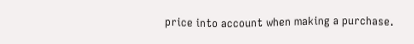price into account when making a purchase.